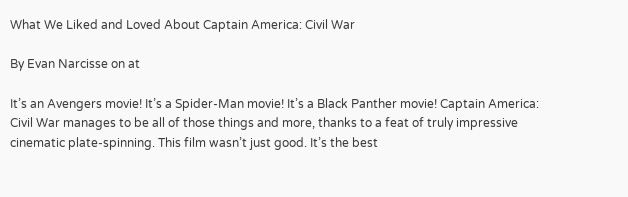What We Liked and Loved About Captain America: Civil War

By Evan Narcisse on at

It’s an Avengers movie! It’s a Spider-Man movie! It’s a Black Panther movie! Captain America: Civil War manages to be all of those things and more, thanks to a feat of truly impressive cinematic plate-spinning. This film wasn’t just good. It’s the best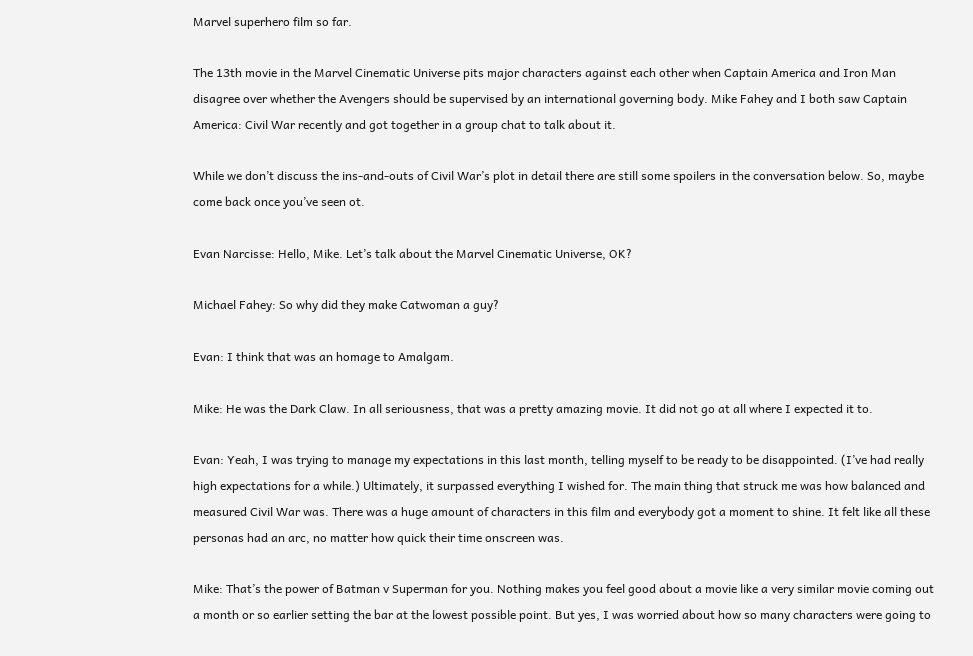Marvel superhero film so far.

The 13th movie in the Marvel Cinematic Universe pits major characters against each other when Captain America and Iron Man disagree over whether the Avengers should be supervised by an international governing body. Mike Fahey and I both saw Captain America: Civil War recently and got together in a group chat to talk about it.

While we don’t discuss the ins-and-outs of Civil War’s plot in detail there are still some spoilers in the conversation below. So, maybe come back once you’ve seen ot.

Evan Narcisse: Hello, Mike. Let’s talk about the Marvel Cinematic Universe, OK?

Michael Fahey: So why did they make Catwoman a guy?

Evan: I think that was an homage to Amalgam.

Mike: He was the Dark Claw. In all seriousness, that was a pretty amazing movie. It did not go at all where I expected it to.

Evan: Yeah, I was trying to manage my expectations in this last month, telling myself to be ready to be disappointed. (I’ve had really high expectations for a while.) Ultimately, it surpassed everything I wished for. The main thing that struck me was how balanced and measured Civil War was. There was a huge amount of characters in this film and everybody got a moment to shine. It felt like all these personas had an arc, no matter how quick their time onscreen was.

Mike: That’s the power of Batman v Superman for you. Nothing makes you feel good about a movie like a very similar movie coming out a month or so earlier setting the bar at the lowest possible point. But yes, I was worried about how so many characters were going to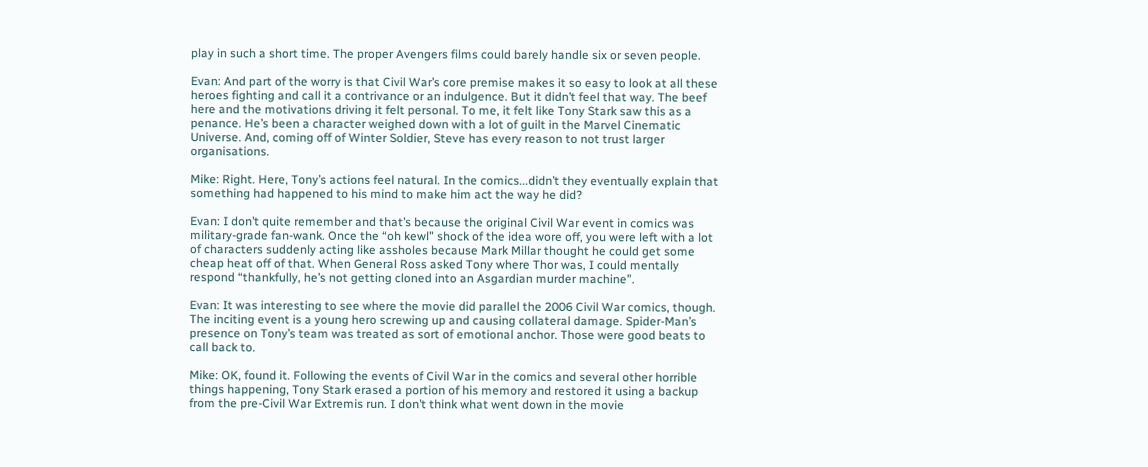play in such a short time. The proper Avengers films could barely handle six or seven people.

Evan: And part of the worry is that Civil War’s core premise makes it so easy to look at all these heroes fighting and call it a contrivance or an indulgence. But it didn’t feel that way. The beef here and the motivations driving it felt personal. To me, it felt like Tony Stark saw this as a penance. He’s been a character weighed down with a lot of guilt in the Marvel Cinematic Universe. And, coming off of Winter Soldier, Steve has every reason to not trust larger organisations.

Mike: Right. Here, Tony’s actions feel natural. In the comics...didn’t they eventually explain that something had happened to his mind to make him act the way he did?

Evan: I don’t quite remember and that’s because the original Civil War event in comics was military-grade fan-wank. Once the “oh kewl” shock of the idea wore off, you were left with a lot of characters suddenly acting like assholes because Mark Millar thought he could get some cheap heat off of that. When General Ross asked Tony where Thor was, I could mentally respond “thankfully, he’s not getting cloned into an Asgardian murder machine”.

Evan: It was interesting to see where the movie did parallel the 2006 Civil War comics, though. The inciting event is a young hero screwing up and causing collateral damage. Spider-Man’s presence on Tony’s team was treated as sort of emotional anchor. Those were good beats to call back to.

Mike: OK, found it. Following the events of Civil War in the comics and several other horrible things happening, Tony Stark erased a portion of his memory and restored it using a backup from the pre-Civil War Extremis run. I don’t think what went down in the movie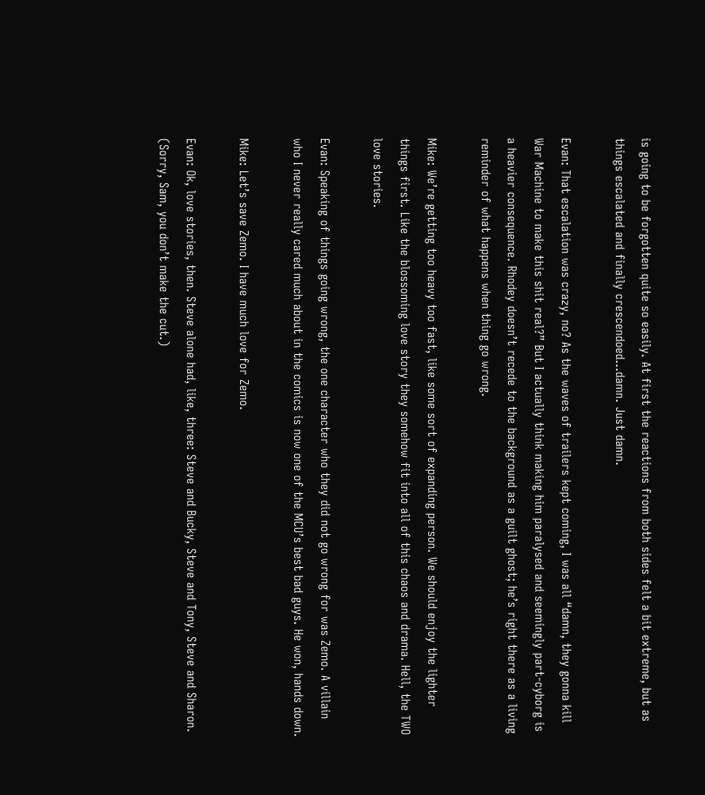is going to be forgotten quite so easily. At first the reactions from both sides felt a bit extreme, but as things escalated and finally crescendoed...damn. Just damn.

Evan: That escalation was crazy, no? As the waves of trailers kept coming, I was all “damn, they gonna kill War Machine to make this shit real?” But I actually think making him paralysed and seemingly part-cyborg is a heavier consequence. Rhodey doesn’t recede to the background as a guilt ghost; he’s right there as a living reminder of what happens when thing go wrong.

Mike: We’re getting too heavy too fast, like some sort of expanding person. We should enjoy the lighter things first. Like the blossoming love story they somehow fit into all of this chaos and drama. Hell, the TWO love stories.

Evan: Speaking of things going wrong, the one character who they did not go wrong for was Zemo. A villain who I never really cared much about in the comics is now one of the MCU’s best bad guys. He won, hands down.

Mike: Let’s save Zemo. I have much love for Zemo.

Evan: Ok, love stories, then. Steve alone had, like, three: Steve and Bucky, Steve and Tony, Steve and Sharon. (Sorry, Sam, you don’t make the cut.)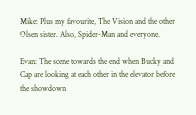Mike: Plus my favourite, The Vision and the other Olsen sister. Also, Spider-Man and everyone.

Evan: The scene towards the end when Bucky and Cap are looking at each other in the elevator before the showdown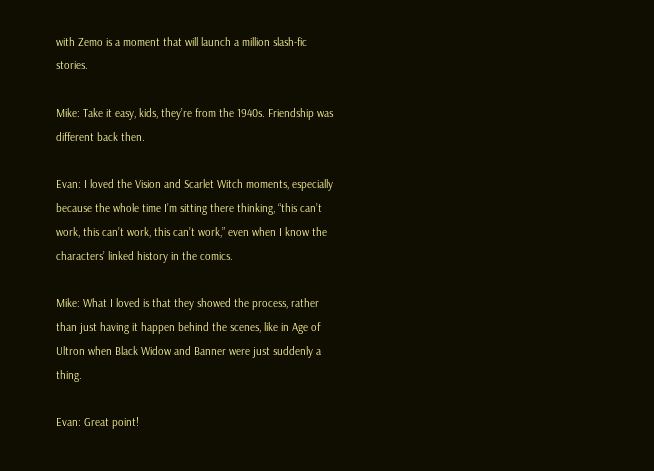with Zemo is a moment that will launch a million slash-fic stories.

Mike: Take it easy, kids, they’re from the 1940s. Friendship was different back then.

Evan: I loved the Vision and Scarlet Witch moments, especially because the whole time I’m sitting there thinking, “this can’t work, this can’t work, this can’t work,” even when I know the characters’ linked history in the comics.

Mike: What I loved is that they showed the process, rather than just having it happen behind the scenes, like in Age of Ultron when Black Widow and Banner were just suddenly a thing.

Evan: Great point!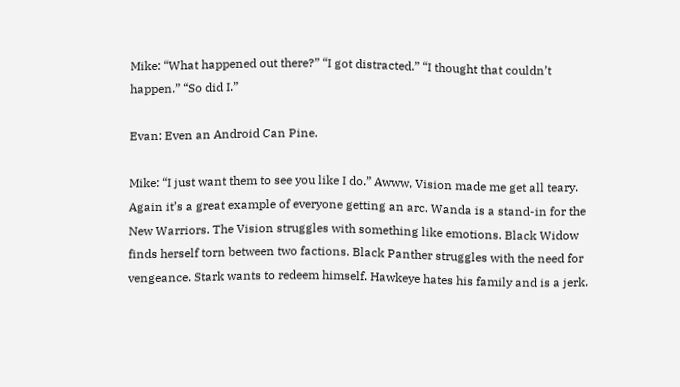Mike: “What happened out there?” “I got distracted.” “I thought that couldn’t happen.” “So did I.”

Evan: Even an Android Can Pine.

Mike: “I just want them to see you like I do.” Awww, Vision made me get all teary. Again it’s a great example of everyone getting an arc. Wanda is a stand-in for the New Warriors. The Vision struggles with something like emotions. Black Widow finds herself torn between two factions. Black Panther struggles with the need for vengeance. Stark wants to redeem himself. Hawkeye hates his family and is a jerk.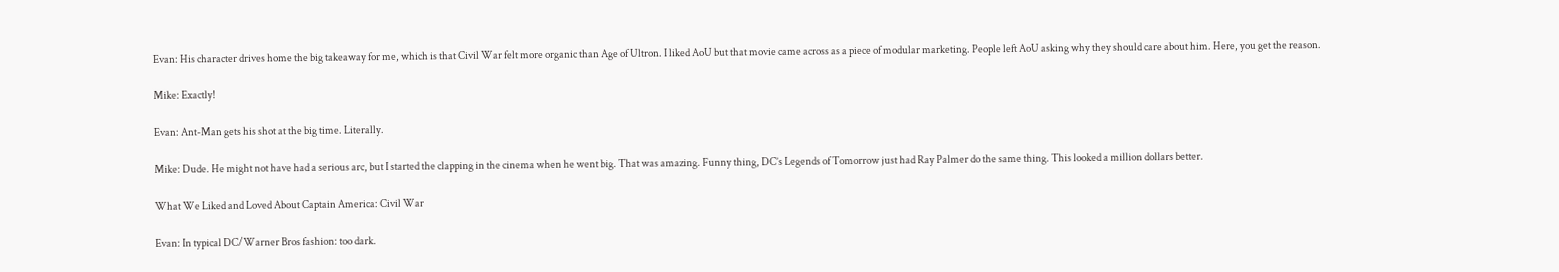Evan: His character drives home the big takeaway for me, which is that Civil War felt more organic than Age of Ultron. I liked AoU but that movie came across as a piece of modular marketing. People left AoU asking why they should care about him. Here, you get the reason.

Mike: Exactly!

Evan: Ant-Man gets his shot at the big time. Literally.

Mike: Dude. He might not have had a serious arc, but I started the clapping in the cinema when he went big. That was amazing. Funny thing, DC’s Legends of Tomorrow just had Ray Palmer do the same thing. This looked a million dollars better.

What We Liked and Loved About Captain America: Civil War

Evan: In typical DC/Warner Bros fashion: too dark.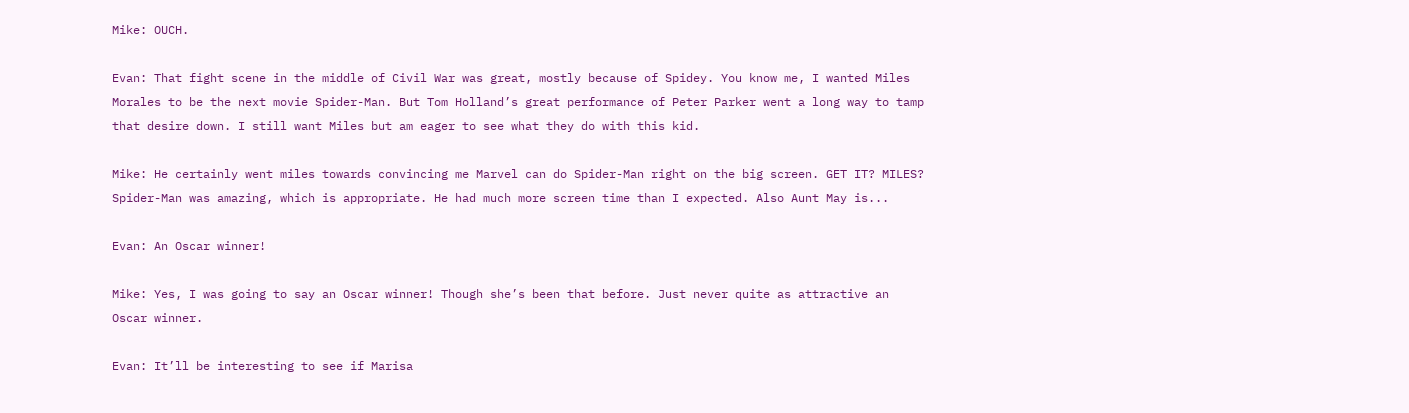Mike: OUCH.

Evan: That fight scene in the middle of Civil War was great, mostly because of Spidey. You know me, I wanted Miles Morales to be the next movie Spider-Man. But Tom Holland’s great performance of Peter Parker went a long way to tamp that desire down. I still want Miles but am eager to see what they do with this kid.

Mike: He certainly went miles towards convincing me Marvel can do Spider-Man right on the big screen. GET IT? MILES? Spider-Man was amazing, which is appropriate. He had much more screen time than I expected. Also Aunt May is...

Evan: An Oscar winner!

Mike: Yes, I was going to say an Oscar winner! Though she’s been that before. Just never quite as attractive an Oscar winner.

Evan: It’ll be interesting to see if Marisa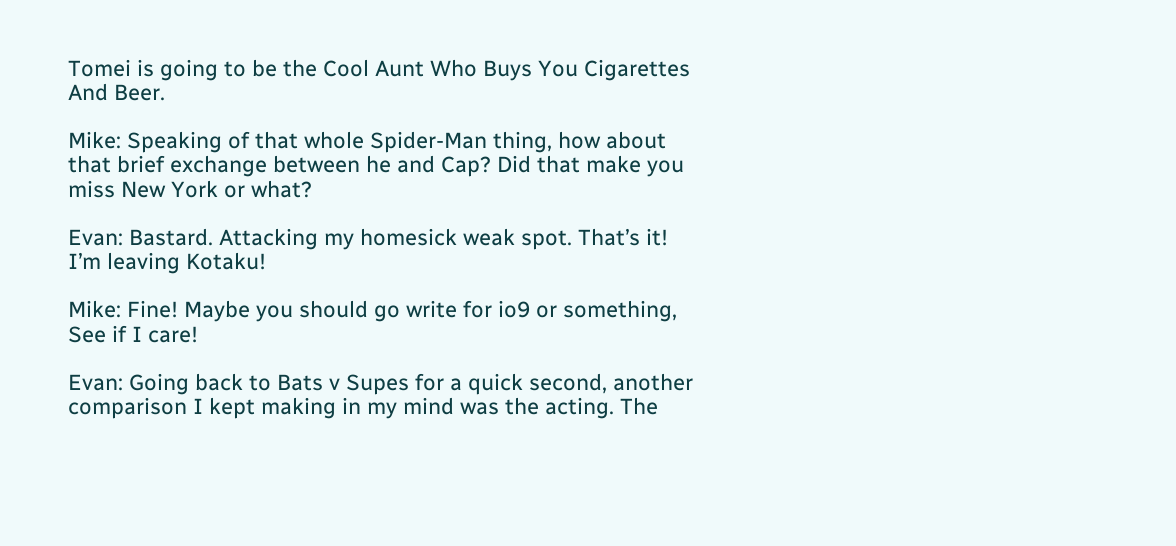Tomei is going to be the Cool Aunt Who Buys You Cigarettes And Beer.

Mike: Speaking of that whole Spider-Man thing, how about that brief exchange between he and Cap? Did that make you miss New York or what?

Evan: Bastard. Attacking my homesick weak spot. That’s it! I’m leaving Kotaku!

Mike: Fine! Maybe you should go write for io9 or something, See if I care!

Evan: Going back to Bats v Supes for a quick second, another comparison I kept making in my mind was the acting. The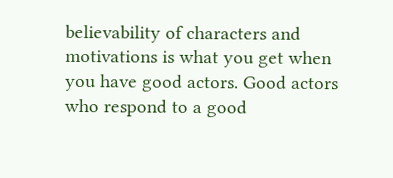believability of characters and motivations is what you get when you have good actors. Good actors who respond to a good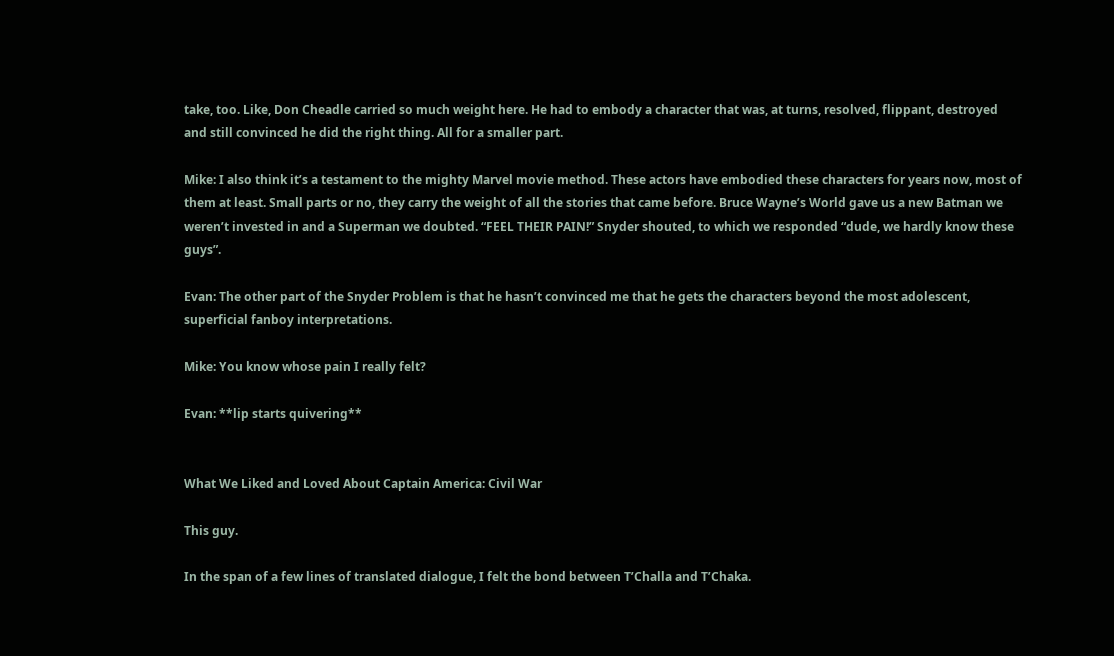take, too. Like, Don Cheadle carried so much weight here. He had to embody a character that was, at turns, resolved, flippant, destroyed and still convinced he did the right thing. All for a smaller part.

Mike: I also think it’s a testament to the mighty Marvel movie method. These actors have embodied these characters for years now, most of them at least. Small parts or no, they carry the weight of all the stories that came before. Bruce Wayne’s World gave us a new Batman we weren’t invested in and a Superman we doubted. “FEEL THEIR PAIN!” Snyder shouted, to which we responded “dude, we hardly know these guys”.

Evan: The other part of the Snyder Problem is that he hasn’t convinced me that he gets the characters beyond the most adolescent, superficial fanboy interpretations.

Mike: You know whose pain I really felt?

Evan: **lip starts quivering**


What We Liked and Loved About Captain America: Civil War

This guy.

In the span of a few lines of translated dialogue, I felt the bond between T’Challa and T’Chaka.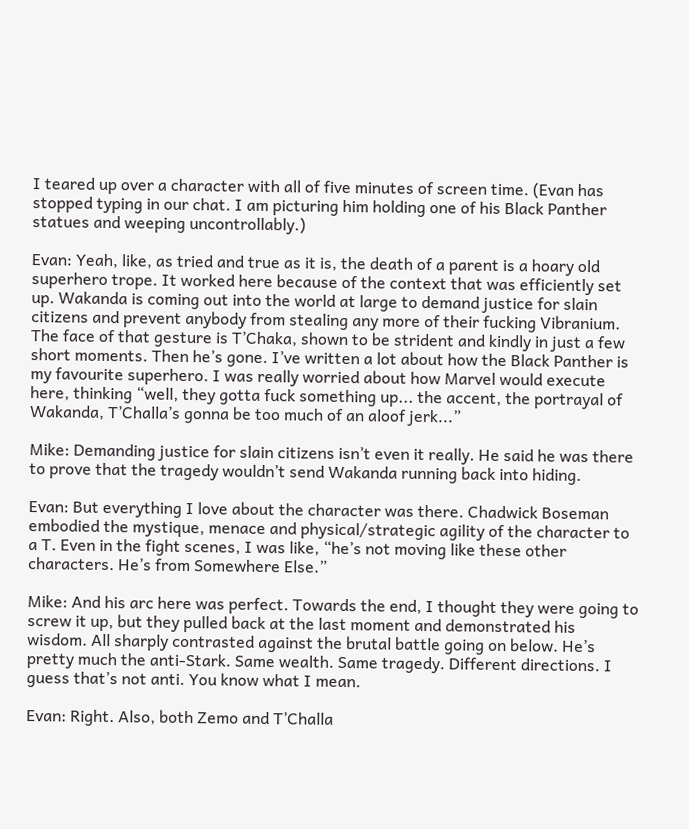I teared up over a character with all of five minutes of screen time. (Evan has stopped typing in our chat. I am picturing him holding one of his Black Panther statues and weeping uncontrollably.)

Evan: Yeah, like, as tried and true as it is, the death of a parent is a hoary old superhero trope. It worked here because of the context that was efficiently set up. Wakanda is coming out into the world at large to demand justice for slain citizens and prevent anybody from stealing any more of their fucking Vibranium. The face of that gesture is T’Chaka, shown to be strident and kindly in just a few short moments. Then he’s gone. I’ve written a lot about how the Black Panther is my favourite superhero. I was really worried about how Marvel would execute here, thinking “well, they gotta fuck something up... the accent, the portrayal of Wakanda, T’Challa’s gonna be too much of an aloof jerk...”

Mike: Demanding justice for slain citizens isn’t even it really. He said he was there to prove that the tragedy wouldn’t send Wakanda running back into hiding.

Evan: But everything I love about the character was there. Chadwick Boseman embodied the mystique, menace and physical/strategic agility of the character to a T. Even in the fight scenes, I was like, “he’s not moving like these other characters. He’s from Somewhere Else.”

Mike: And his arc here was perfect. Towards the end, I thought they were going to screw it up, but they pulled back at the last moment and demonstrated his wisdom. All sharply contrasted against the brutal battle going on below. He’s pretty much the anti-Stark. Same wealth. Same tragedy. Different directions. I guess that’s not anti. You know what I mean.

Evan: Right. Also, both Zemo and T’Challa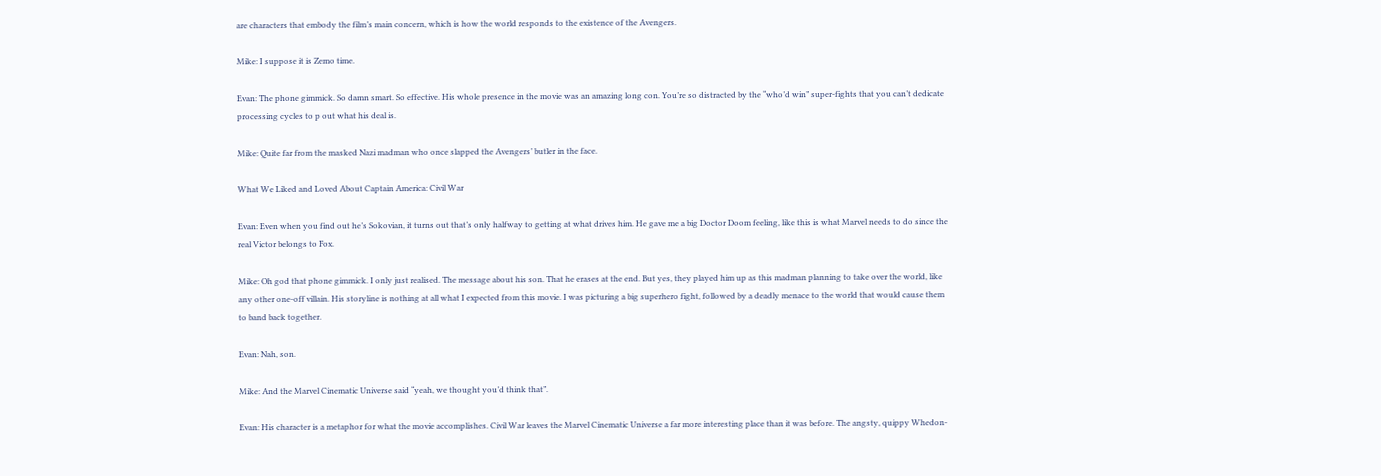are characters that embody the film’s main concern, which is how the world responds to the existence of the Avengers.

Mike: I suppose it is Zemo time.

Evan: The phone gimmick. So damn smart. So effective. His whole presence in the movie was an amazing long con. You’re so distracted by the “who’d win” super-fights that you can’t dedicate processing cycles to p out what his deal is.

Mike: Quite far from the masked Nazi madman who once slapped the Avengers’ butler in the face.

What We Liked and Loved About Captain America: Civil War

Evan: Even when you find out he’s Sokovian, it turns out that’s only halfway to getting at what drives him. He gave me a big Doctor Doom feeling, like this is what Marvel needs to do since the real Victor belongs to Fox.

Mike: Oh god that phone gimmick. I only just realised. The message about his son. That he erases at the end. But yes, they played him up as this madman planning to take over the world, like any other one-off villain. His storyline is nothing at all what I expected from this movie. I was picturing a big superhero fight, followed by a deadly menace to the world that would cause them to band back together.

Evan: Nah, son.

Mike: And the Marvel Cinematic Universe said “yeah, we thought you’d think that”.

Evan: His character is a metaphor for what the movie accomplishes. Civil War leaves the Marvel Cinematic Universe a far more interesting place than it was before. The angsty, quippy Whedon-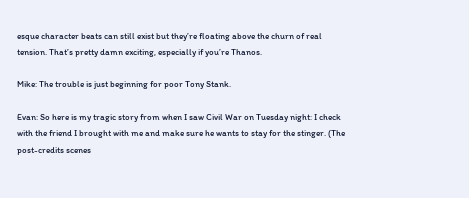esque character beats can still exist but they’re floating above the churn of real tension. That’s pretty damn exciting, especially if you’re Thanos.

Mike: The trouble is just beginning for poor Tony Stank.

Evan: So here is my tragic story from when I saw Civil War on Tuesday night: I check with the friend I brought with me and make sure he wants to stay for the stinger. (The post-credits scenes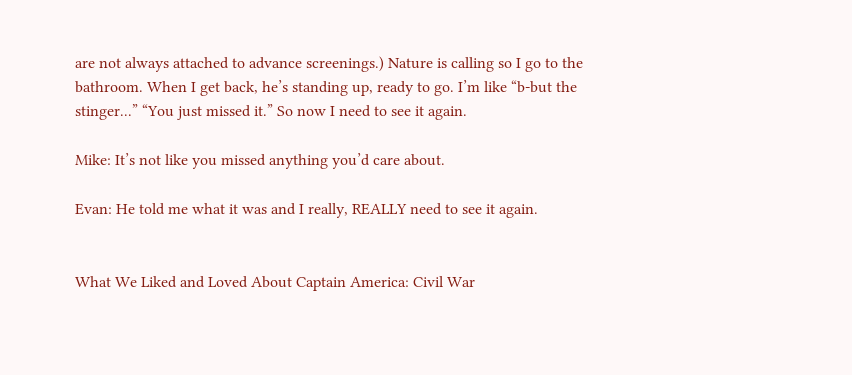are not always attached to advance screenings.) Nature is calling so I go to the bathroom. When I get back, he’s standing up, ready to go. I’m like “b-but the stinger...” “You just missed it.” So now I need to see it again.

Mike: It’s not like you missed anything you’d care about.

Evan: He told me what it was and I really, REALLY need to see it again.


What We Liked and Loved About Captain America: Civil War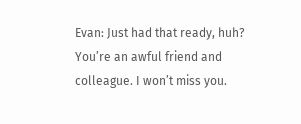Evan: Just had that ready, huh? You’re an awful friend and colleague. I won’t miss you.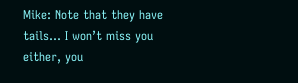Mike: Note that they have tails… I won’t miss you either, you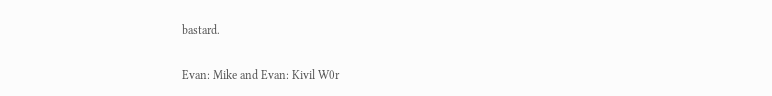bastard.

Evan: Mike and Evan: Kivil W0r